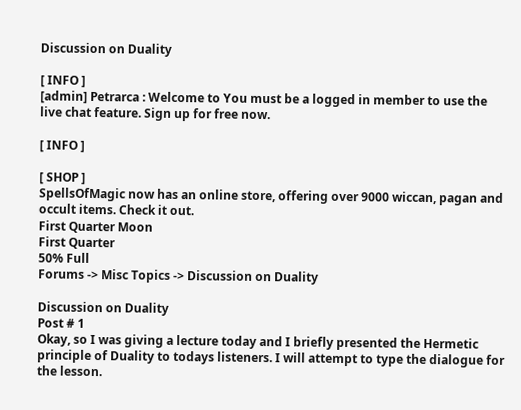Discussion on Duality

[ INFO ]
[admin] Petrarca : Welcome to You must be a logged in member to use the live chat feature. Sign up for free now.

[ INFO ]

[ SHOP ]
SpellsOfMagic now has an online store, offering over 9000 wiccan, pagan and occult items. Check it out.
First Quarter Moon
First Quarter
50% Full
Forums -> Misc Topics -> Discussion on Duality

Discussion on Duality
Post # 1
Okay, so I was giving a lecture today and I briefly presented the Hermetic principle of Duality to todays listeners. I will attempt to type the dialogue for the lesson.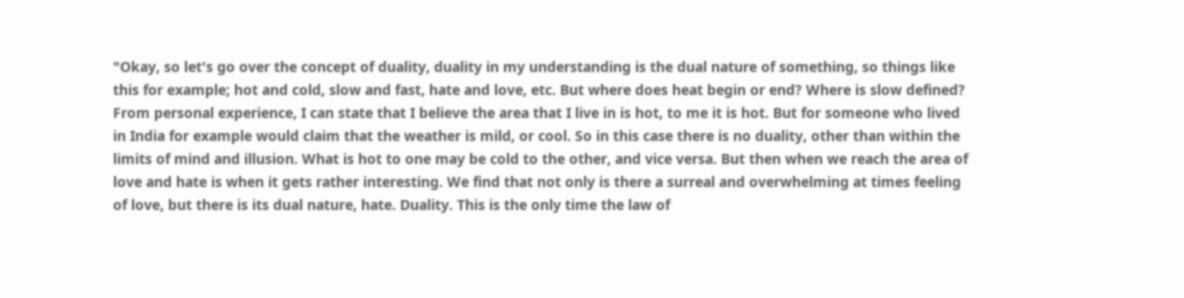"Okay, so let's go over the concept of duality, duality in my understanding is the dual nature of something, so things like this for example; hot and cold, slow and fast, hate and love, etc. But where does heat begin or end? Where is slow defined?
From personal experience, I can state that I believe the area that I live in is hot, to me it is hot. But for someone who lived in India for example would claim that the weather is mild, or cool. So in this case there is no duality, other than within the limits of mind and illusion. What is hot to one may be cold to the other, and vice versa. But then when we reach the area of love and hate is when it gets rather interesting. We find that not only is there a surreal and overwhelming at times feeling of love, but there is its dual nature, hate. Duality. This is the only time the law of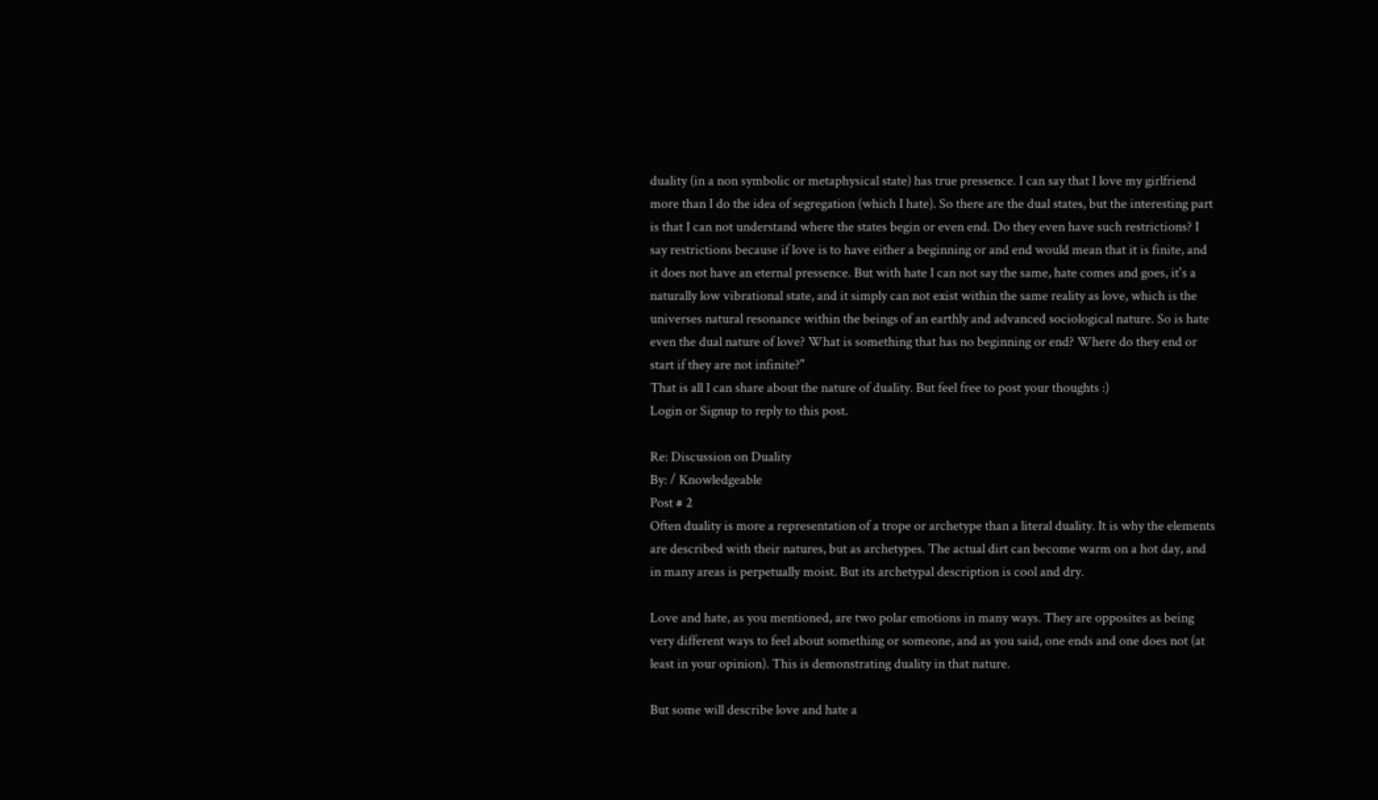duality (in a non symbolic or metaphysical state) has true pressence. I can say that I love my girlfriend more than I do the idea of segregation (which I hate). So there are the dual states, but the interesting part is that I can not understand where the states begin or even end. Do they even have such restrictions? I say restrictions because if love is to have either a beginning or and end would mean that it is finite, and it does not have an eternal pressence. But with hate I can not say the same, hate comes and goes, it's a naturally low vibrational state, and it simply can not exist within the same reality as love, which is the universes natural resonance within the beings of an earthly and advanced sociological nature. So is hate even the dual nature of love? What is something that has no beginning or end? Where do they end or start if they are not infinite?"
That is all I can share about the nature of duality. But feel free to post your thoughts :)
Login or Signup to reply to this post.

Re: Discussion on Duality
By: / Knowledgeable
Post # 2
Often duality is more a representation of a trope or archetype than a literal duality. It is why the elements are described with their natures, but as archetypes. The actual dirt can become warm on a hot day, and in many areas is perpetually moist. But its archetypal description is cool and dry.

Love and hate, as you mentioned, are two polar emotions in many ways. They are opposites as being very different ways to feel about something or someone, and as you said, one ends and one does not (at least in your opinion). This is demonstrating duality in that nature.

But some will describe love and hate a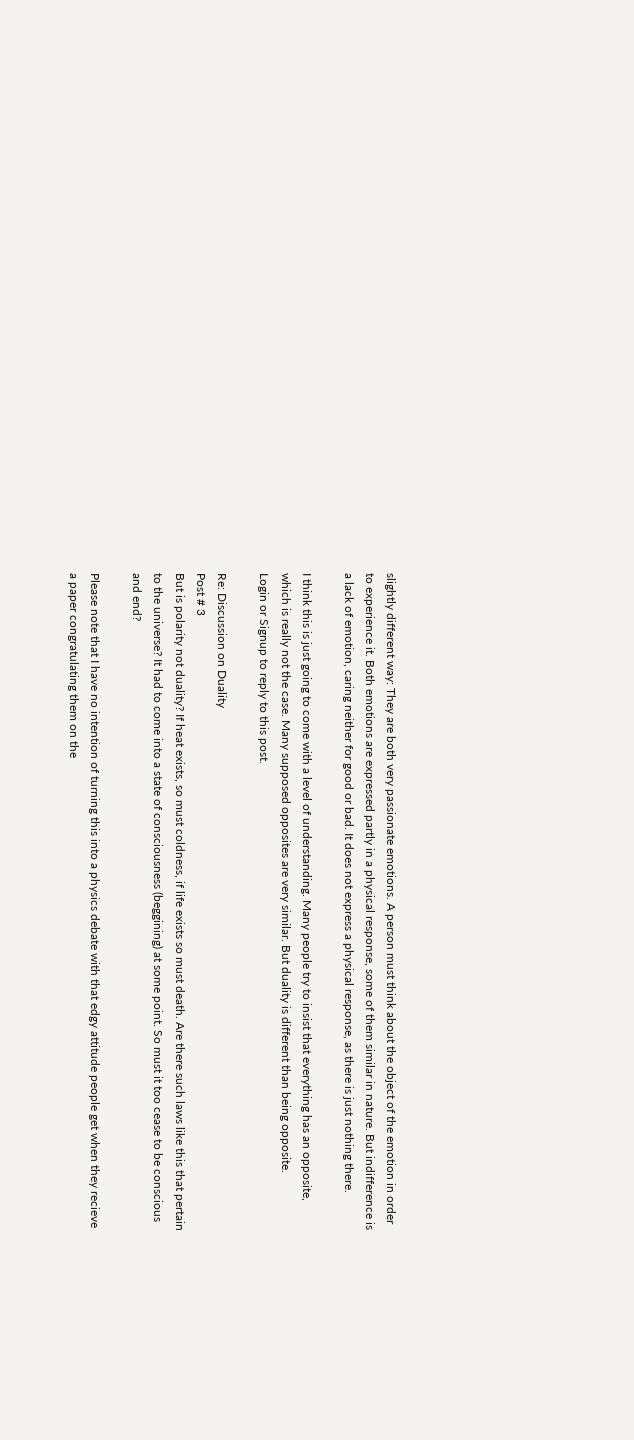slightly different way: They are both very passionate emotions. A person must think about the object of the emotion in order to experience it. Both emotions are expressed partly in a physical response, some of them similar in nature. But indifference is a lack of emotion, caring neither for good or bad. It does not express a physical response, as there is just nothing there.

I think this is just going to come with a level of understanding. Many people try to insist that everything has an opposite, which is really not the case. Many supposed opposites are very similar. But duality is different than being opposite.
Login or Signup to reply to this post.

Re: Discussion on Duality
Post # 3
But is polarity not duality? If heat exists, so must coldness, if life exists so must death. Are there such laws like this that pertain to the universe? It had to come into a state of consciousness (beggining) at some point. So must it too cease to be conscious and end?

Please note that I have no intention of turning this into a physics debate with that edgy attitude people get when they recieve a paper congratulating them on the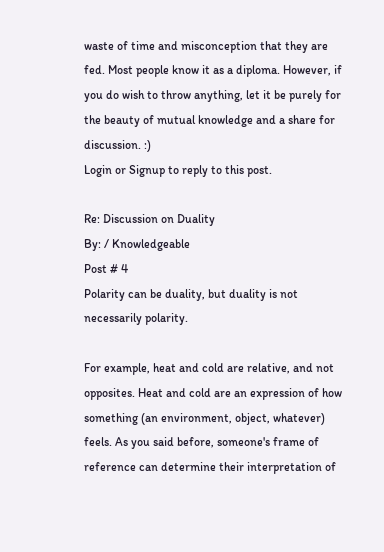waste of time and misconception that they are fed. Most people know it as a diploma. However, if you do wish to throw anything, let it be purely for the beauty of mutual knowledge and a share for discussion. :)
Login or Signup to reply to this post.

Re: Discussion on Duality
By: / Knowledgeable
Post # 4
Polarity can be duality, but duality is not necessarily polarity.

For example, heat and cold are relative, and not opposites. Heat and cold are an expression of how something (an environment, object, whatever) feels. As you said before, someone's frame of reference can determine their interpretation of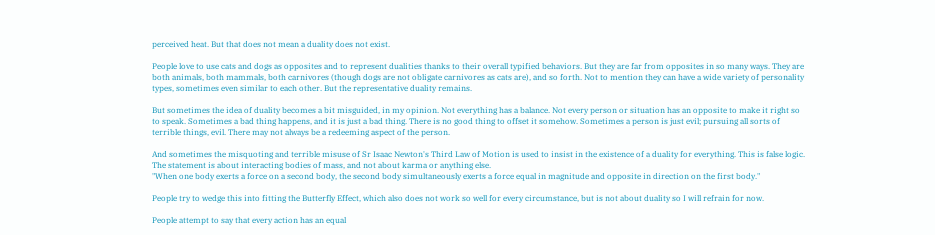perceived heat. But that does not mean a duality does not exist.

People love to use cats and dogs as opposites and to represent dualities thanks to their overall typified behaviors. But they are far from opposites in so many ways. They are both animals, both mammals, both carnivores (though dogs are not obligate carnivores as cats are), and so forth. Not to mention they can have a wide variety of personality types, sometimes even similar to each other. But the representative duality remains.

But sometimes the idea of duality becomes a bit misguided, in my opinion. Not everything has a balance. Not every person or situation has an opposite to make it right so to speak. Sometimes a bad thing happens, and it is just a bad thing. There is no good thing to offset it somehow. Sometimes a person is just evil; pursuing all sorts of terrible things, evil. There may not always be a redeeming aspect of the person.

And sometimes the misquoting and terrible misuse of Sr Isaac Newton's Third Law of Motion is used to insist in the existence of a duality for everything. This is false logic. The statement is about interacting bodies of mass, and not about karma or anything else.
"When one body exerts a force on a second body, the second body simultaneously exerts a force equal in magnitude and opposite in direction on the first body."

People try to wedge this into fitting the Butterfly Effect, which also does not work so well for every circumstance, but is not about duality so I will refrain for now.

People attempt to say that every action has an equal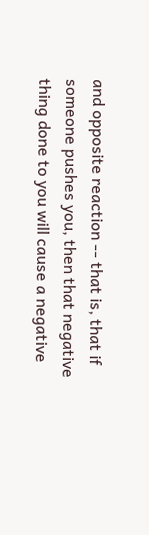and opposite reaction -- that is, that if someone pushes you, then that negative thing done to you will cause a negative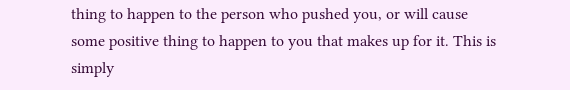thing to happen to the person who pushed you, or will cause some positive thing to happen to you that makes up for it. This is simply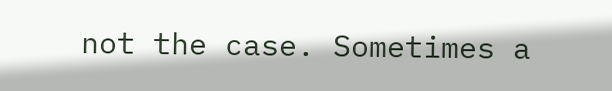not the case. Sometimes a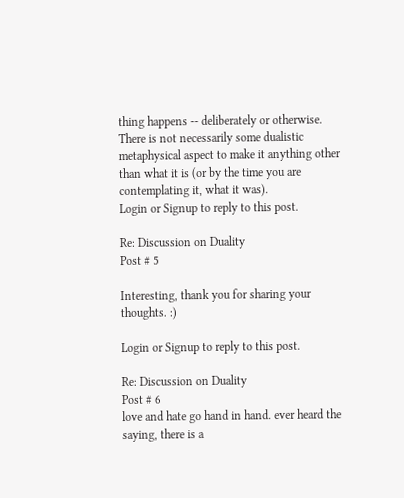thing happens -- deliberately or otherwise. There is not necessarily some dualistic metaphysical aspect to make it anything other than what it is (or by the time you are contemplating it, what it was).
Login or Signup to reply to this post.

Re: Discussion on Duality
Post # 5

Interesting, thank you for sharing your thoughts. :)

Login or Signup to reply to this post.

Re: Discussion on Duality
Post # 6
love and hate go hand in hand. ever heard the saying, there is a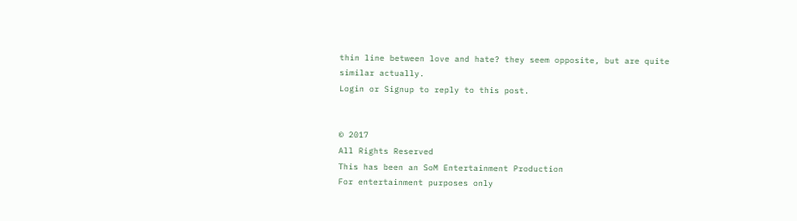thin line between love and hate? they seem opposite, but are quite similar actually.
Login or Signup to reply to this post.


© 2017
All Rights Reserved
This has been an SoM Entertainment Production
For entertainment purposes only